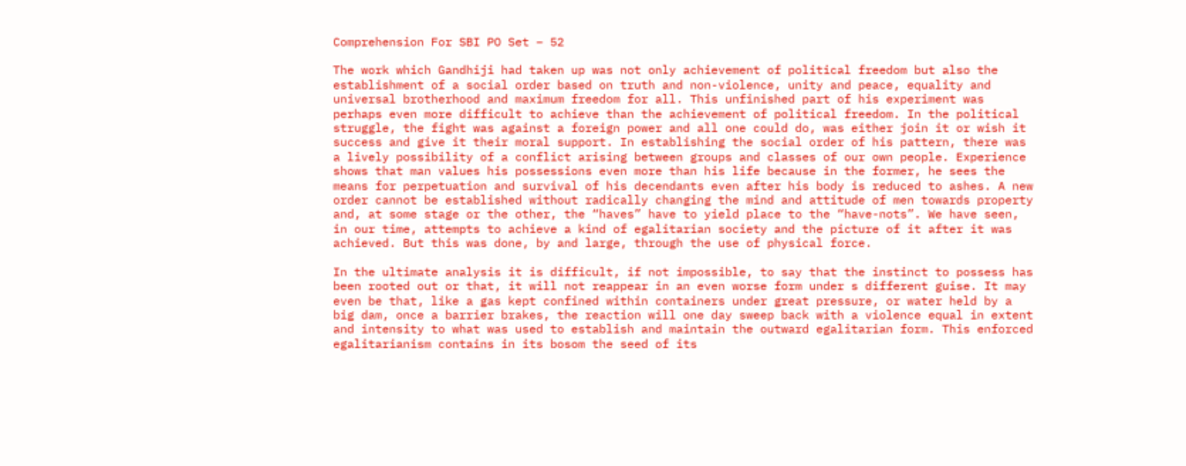Comprehension For SBI PO Set – 52

The work which Gandhiji had taken up was not only achievement of political freedom but also the establishment of a social order based on truth and non-violence, unity and peace, equality and universal brotherhood and maximum freedom for all. This unfinished part of his experiment was perhaps even more difficult to achieve than the achievement of political freedom. In the political struggle, the fight was against a foreign power and all one could do, was either join it or wish it success and give it their moral support. In establishing the social order of his pattern, there was a lively possibility of a conflict arising between groups and classes of our own people. Experience shows that man values his possessions even more than his life because in the former, he sees the means for perpetuation and survival of his decendants even after his body is reduced to ashes. A new order cannot be established without radically changing the mind and attitude of men towards property and, at some stage or the other, the “haves” have to yield place to the “have-nots”. We have seen, in our time, attempts to achieve a kind of egalitarian society and the picture of it after it was achieved. But this was done, by and large, through the use of physical force.

In the ultimate analysis it is difficult, if not impossible, to say that the instinct to possess has been rooted out or that, it will not reappear in an even worse form under s different guise. It may even be that, like a gas kept confined within containers under great pressure, or water held by a big dam, once a barrier brakes, the reaction will one day sweep back with a violence equal in extent and intensity to what was used to establish and maintain the outward egalitarian form. This enforced egalitarianism contains in its bosom the seed of its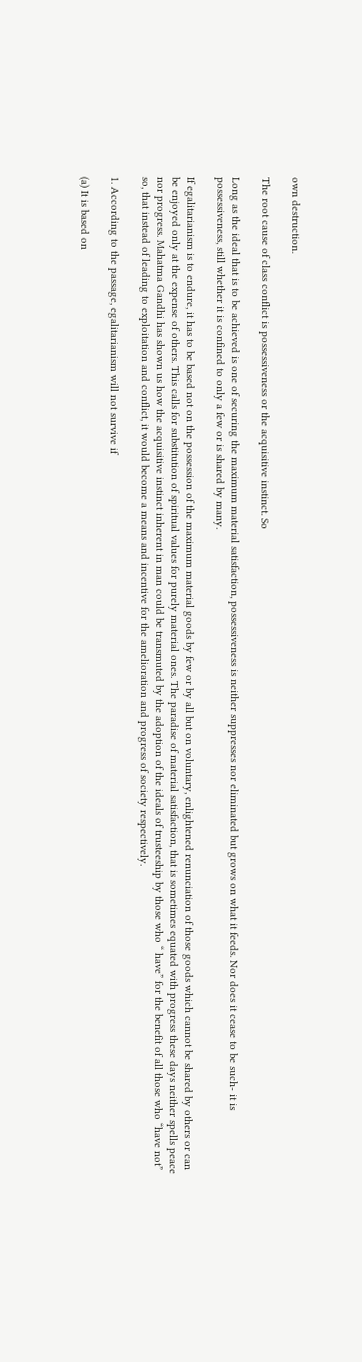own destruction.

The root cause of class conflict is possessiveness or the acquisitive instinct. So

Long as the ideal that is to be achieved is one of securing the maximum material satisfaction, possessiveness is neither suppresses nor eliminated but grows on what it feeds. Nor does it cease to be such- it is possessiveness, still whether it is confined to only a few or is shared by many.

If egalitarianism is to endure, it has to be based not on the possession of the maximum material goods by few or by all but on voluntary, enlightened renunciation of those goods which cannot be shared by others or can be enjoyed only at the expense of others. This calls for substitution of spiritual values for purely material ones. The paradise of material satisfaction, that is sometimes equated with progress these days neither spells peace nor progress. Mahatma Gandhi has shown us how the acquisitive instinct inherent in man could be transmuted by the adoption of the ideals of trusteeship by those who “ have” for the benefit of all those who “have not” so, that instead of leading to exploitation and conflict, it would become a means and incentive for the amelioration and progress of society respectively.

1. According to the passage, egalitarianism will not survive if

(a) It is based on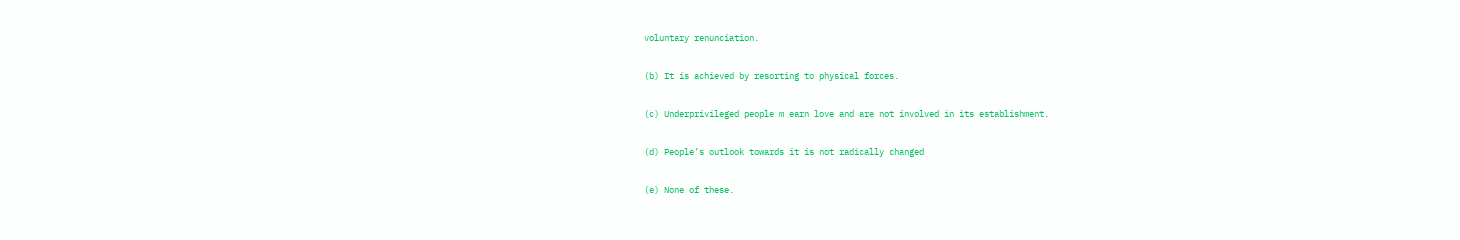voluntary renunciation.

(b) It is achieved by resorting to physical forces.

(c) Underprivileged people m earn love and are not involved in its establishment.

(d) People’s outlook towards it is not radically changed

(e) None of these.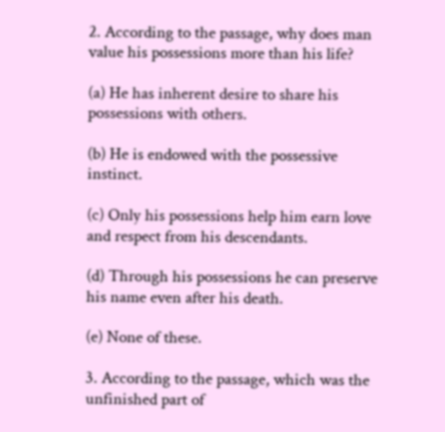2. According to the passage, why does man value his possessions more than his life?

(a) He has inherent desire to share his possessions with others.

(b) He is endowed with the possessive instinct.

(c) Only his possessions help him earn love and respect from his descendants.

(d) Through his possessions he can preserve his name even after his death.

(e) None of these.

3. According to the passage, which was the unfinished part of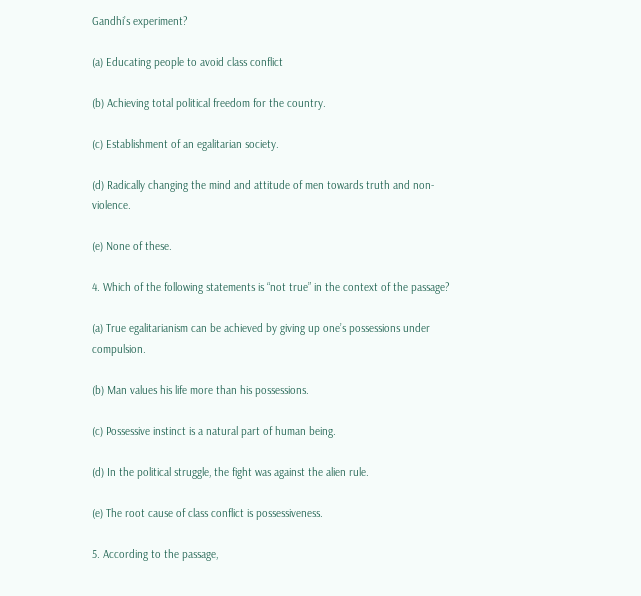Gandhi’s experiment?

(a) Educating people to avoid class conflict

(b) Achieving total political freedom for the country.

(c) Establishment of an egalitarian society.

(d) Radically changing the mind and attitude of men towards truth and non-violence.

(e) None of these.

4. Which of the following statements is “not true” in the context of the passage?

(a) True egalitarianism can be achieved by giving up one’s possessions under compulsion.

(b) Man values his life more than his possessions.

(c) Possessive instinct is a natural part of human being.

(d) In the political struggle, the fight was against the alien rule.

(e) The root cause of class conflict is possessiveness.

5. According to the passage,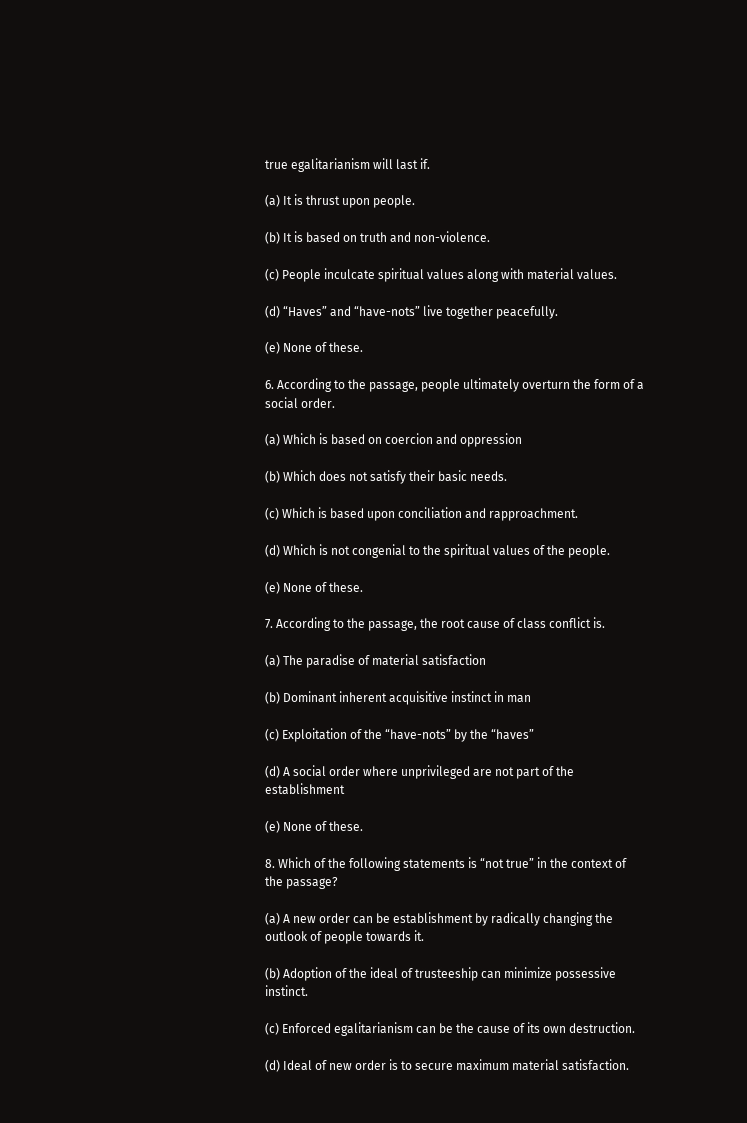true egalitarianism will last if.

(a) It is thrust upon people.

(b) It is based on truth and non-violence.

(c) People inculcate spiritual values along with material values.

(d) “Haves” and “have-nots” live together peacefully.

(e) None of these.

6. According to the passage, people ultimately overturn the form of a social order.

(a) Which is based on coercion and oppression

(b) Which does not satisfy their basic needs.

(c) Which is based upon conciliation and rapproachment.

(d) Which is not congenial to the spiritual values of the people.

(e) None of these.

7. According to the passage, the root cause of class conflict is.

(a) The paradise of material satisfaction

(b) Dominant inherent acquisitive instinct in man

(c) Exploitation of the “have-nots” by the “haves”

(d) A social order where unprivileged are not part of the establishment

(e) None of these.

8. Which of the following statements is “not true” in the context of the passage?

(a) A new order can be establishment by radically changing the outlook of people towards it.

(b) Adoption of the ideal of trusteeship can minimize possessive instinct.

(c) Enforced egalitarianism can be the cause of its own destruction.

(d) Ideal of new order is to secure maximum material satisfaction.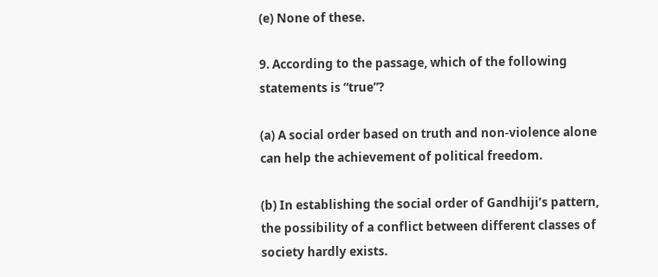(e) None of these.

9. According to the passage, which of the following statements is “true”?

(a) A social order based on truth and non-violence alone can help the achievement of political freedom.

(b) In establishing the social order of Gandhiji’s pattern, the possibility of a conflict between different classes of society hardly exists.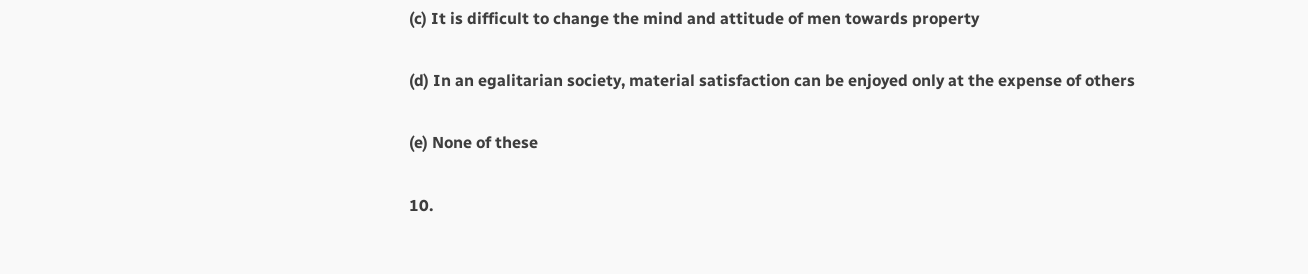(c) It is difficult to change the mind and attitude of men towards property

(d) In an egalitarian society, material satisfaction can be enjoyed only at the expense of others

(e) None of these

10.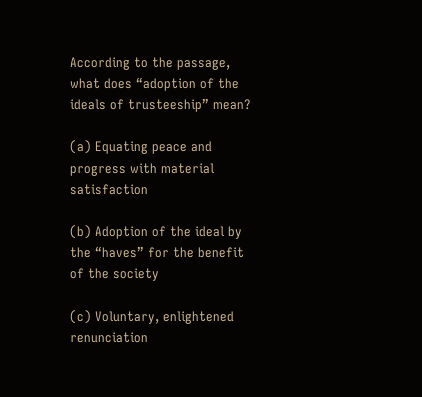According to the passage, what does “adoption of the ideals of trusteeship” mean?

(a) Equating peace and progress with material satisfaction

(b) Adoption of the ideal by the “haves” for the benefit of the society

(c) Voluntary, enlightened renunciation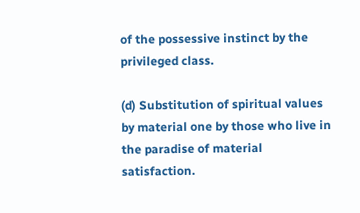of the possessive instinct by the privileged class.

(d) Substitution of spiritual values by material one by those who live in the paradise of material satisfaction.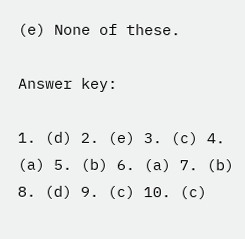(e) None of these.

Answer key:

1. (d) 2. (e) 3. (c) 4. (a) 5. (b) 6. (a) 7. (b) 8. (d) 9. (c) 10. (c)